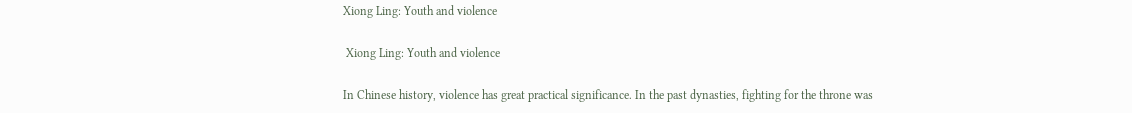Xiong Ling: Youth and violence

 Xiong Ling: Youth and violence

In Chinese history, violence has great practical significance. In the past dynasties, fighting for the throne was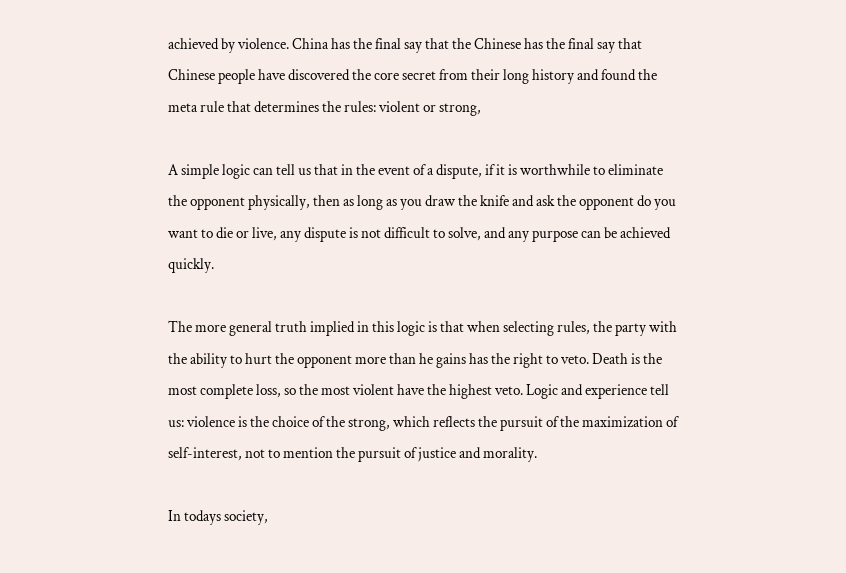achieved by violence. China has the final say that the Chinese has the final say that Chinese people have discovered the core secret from their long history and found the meta rule that determines the rules: violent or strong,

A simple logic can tell us that in the event of a dispute, if it is worthwhile to eliminate the opponent physically, then as long as you draw the knife and ask the opponent do you want to die or live, any dispute is not difficult to solve, and any purpose can be achieved quickly.

The more general truth implied in this logic is that when selecting rules, the party with the ability to hurt the opponent more than he gains has the right to veto. Death is the most complete loss, so the most violent have the highest veto. Logic and experience tell us: violence is the choice of the strong, which reflects the pursuit of the maximization of self-interest, not to mention the pursuit of justice and morality.

In todays society,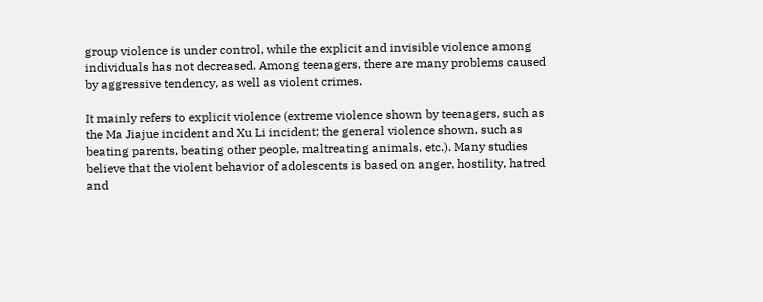group violence is under control, while the explicit and invisible violence among individuals has not decreased. Among teenagers, there are many problems caused by aggressive tendency, as well as violent crimes.

It mainly refers to explicit violence (extreme violence shown by teenagers, such as the Ma Jiajue incident and Xu Li incident; the general violence shown, such as beating parents, beating other people, maltreating animals, etc.). Many studies believe that the violent behavior of adolescents is based on anger, hostility, hatred and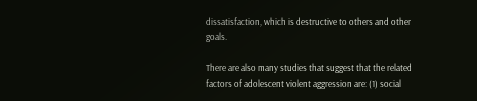dissatisfaction, which is destructive to others and other goals.

There are also many studies that suggest that the related factors of adolescent violent aggression are: (1) social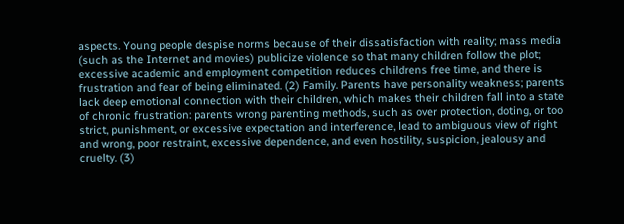aspects. Young people despise norms because of their dissatisfaction with reality; mass media (such as the Internet and movies) publicize violence so that many children follow the plot; excessive academic and employment competition reduces childrens free time, and there is frustration and fear of being eliminated. (2) Family. Parents have personality weakness; parents lack deep emotional connection with their children, which makes their children fall into a state of chronic frustration: parents wrong parenting methods, such as over protection, doting, or too strict, punishment, or excessive expectation and interference, lead to ambiguous view of right and wrong, poor restraint, excessive dependence, and even hostility, suspicion, jealousy and cruelty. (3)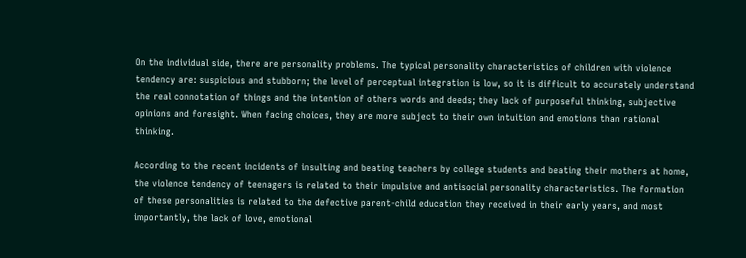On the individual side, there are personality problems. The typical personality characteristics of children with violence tendency are: suspicious and stubborn; the level of perceptual integration is low, so it is difficult to accurately understand the real connotation of things and the intention of others words and deeds; they lack of purposeful thinking, subjective opinions and foresight. When facing choices, they are more subject to their own intuition and emotions than rational thinking.

According to the recent incidents of insulting and beating teachers by college students and beating their mothers at home, the violence tendency of teenagers is related to their impulsive and antisocial personality characteristics. The formation of these personalities is related to the defective parent-child education they received in their early years, and most importantly, the lack of love, emotional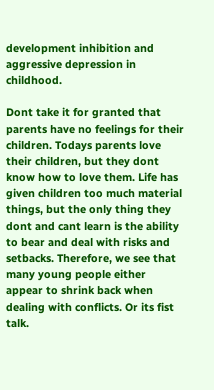development inhibition and aggressive depression in childhood.

Dont take it for granted that parents have no feelings for their children. Todays parents love their children, but they dont know how to love them. Life has given children too much material things, but the only thing they dont and cant learn is the ability to bear and deal with risks and setbacks. Therefore, we see that many young people either appear to shrink back when dealing with conflicts. Or its fist talk.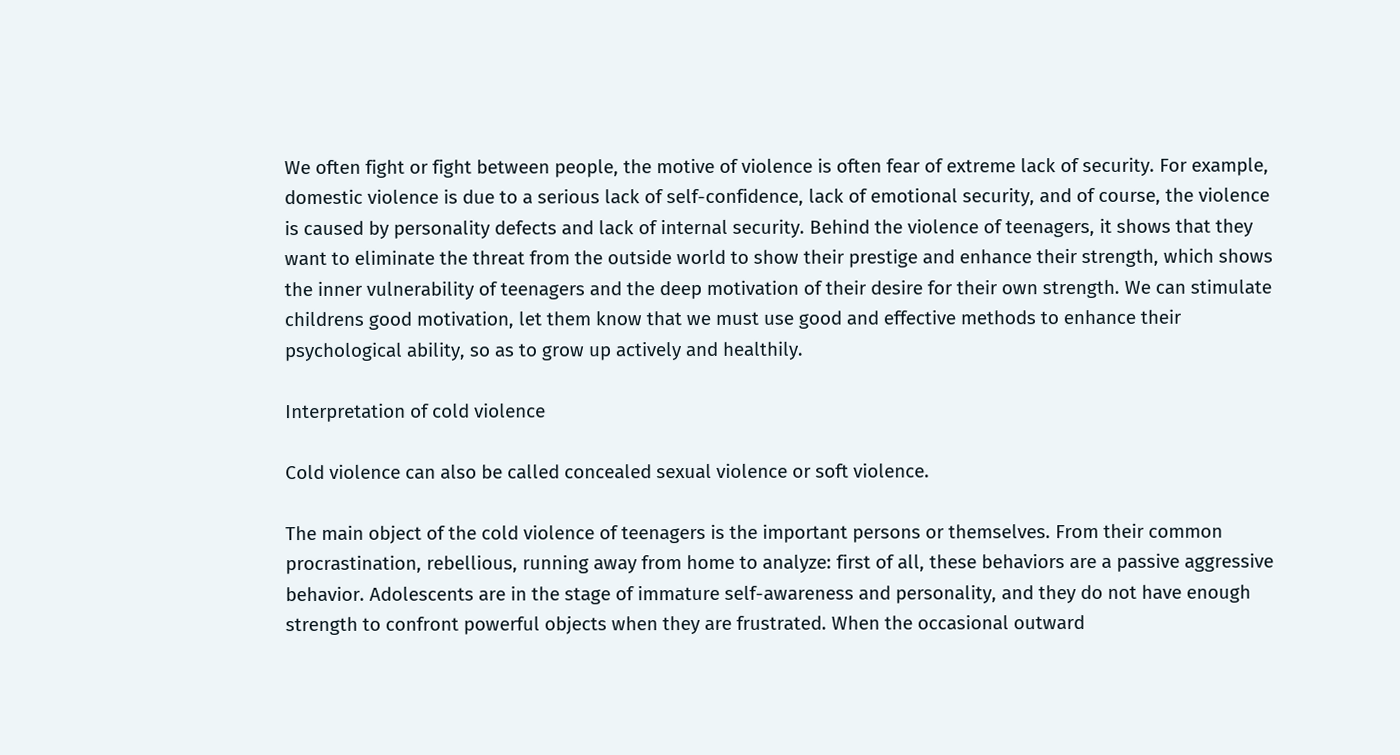We often fight or fight between people, the motive of violence is often fear of extreme lack of security. For example, domestic violence is due to a serious lack of self-confidence, lack of emotional security, and of course, the violence is caused by personality defects and lack of internal security. Behind the violence of teenagers, it shows that they want to eliminate the threat from the outside world to show their prestige and enhance their strength, which shows the inner vulnerability of teenagers and the deep motivation of their desire for their own strength. We can stimulate childrens good motivation, let them know that we must use good and effective methods to enhance their psychological ability, so as to grow up actively and healthily.

Interpretation of cold violence

Cold violence can also be called concealed sexual violence or soft violence.

The main object of the cold violence of teenagers is the important persons or themselves. From their common procrastination, rebellious, running away from home to analyze: first of all, these behaviors are a passive aggressive behavior. Adolescents are in the stage of immature self-awareness and personality, and they do not have enough strength to confront powerful objects when they are frustrated. When the occasional outward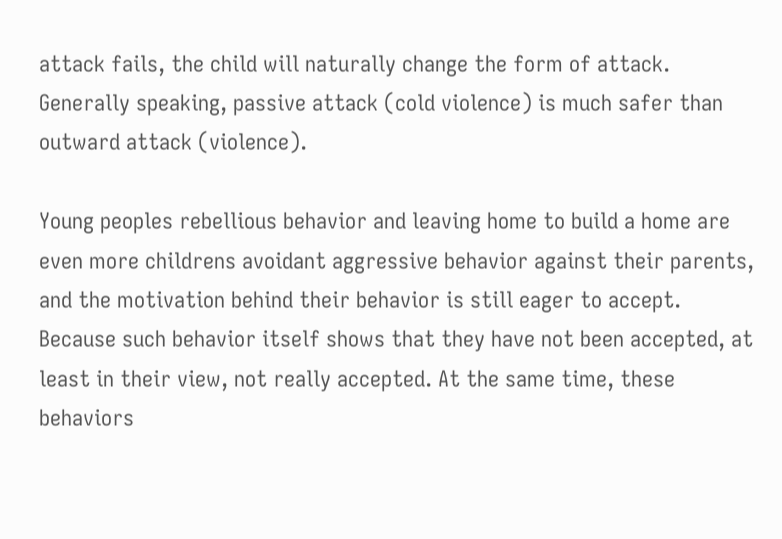attack fails, the child will naturally change the form of attack. Generally speaking, passive attack (cold violence) is much safer than outward attack (violence).

Young peoples rebellious behavior and leaving home to build a home are even more childrens avoidant aggressive behavior against their parents, and the motivation behind their behavior is still eager to accept. Because such behavior itself shows that they have not been accepted, at least in their view, not really accepted. At the same time, these behaviors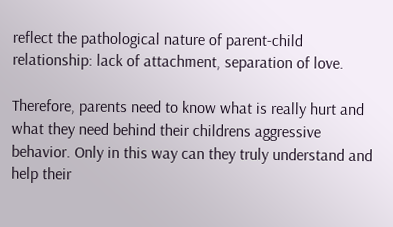reflect the pathological nature of parent-child relationship: lack of attachment, separation of love.

Therefore, parents need to know what is really hurt and what they need behind their childrens aggressive behavior. Only in this way can they truly understand and help their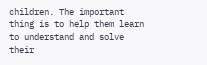children. The important thing is to help them learn to understand and solve their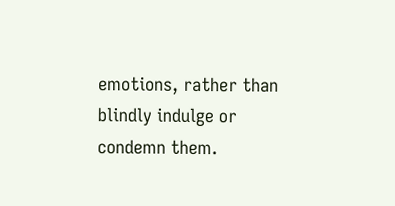emotions, rather than blindly indulge or condemn them.